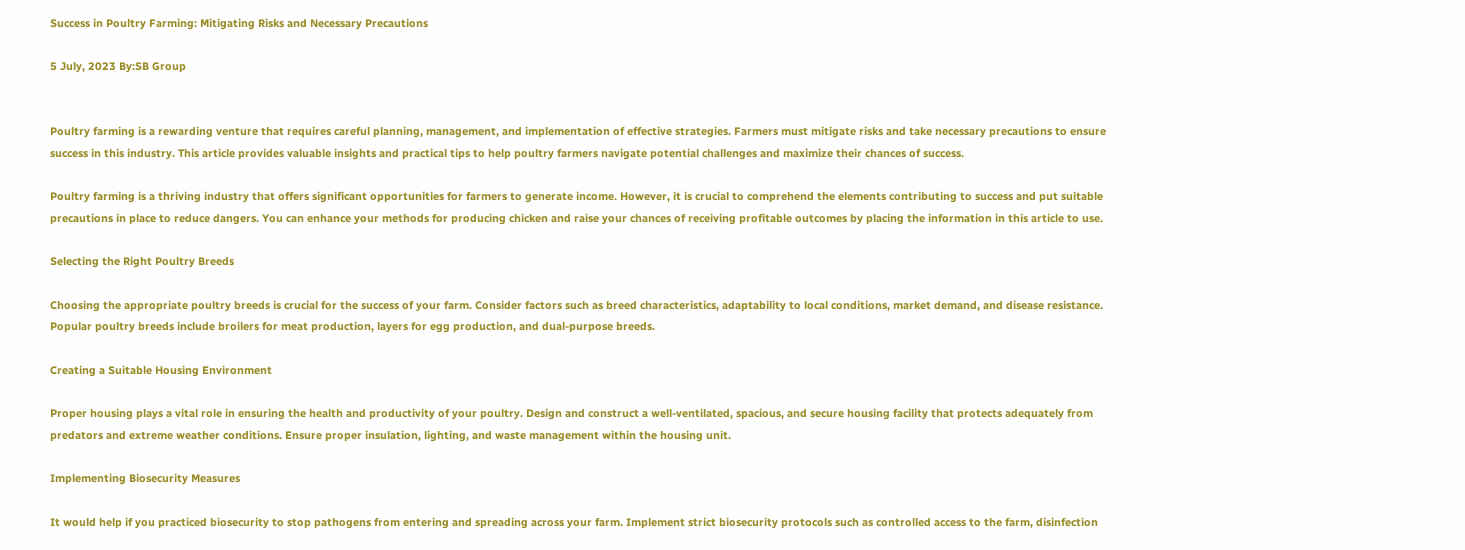Success in Poultry Farming: Mitigating Risks and Necessary Precautions

5 July, 2023 By:SB Group


Poultry farming is a rewarding venture that requires careful planning, management, and implementation of effective strategies. Farmers must mitigate risks and take necessary precautions to ensure success in this industry. This article provides valuable insights and practical tips to help poultry farmers navigate potential challenges and maximize their chances of success.

Poultry farming is a thriving industry that offers significant opportunities for farmers to generate income. However, it is crucial to comprehend the elements contributing to success and put suitable precautions in place to reduce dangers. You can enhance your methods for producing chicken and raise your chances of receiving profitable outcomes by placing the information in this article to use.

Selecting the Right Poultry Breeds

Choosing the appropriate poultry breeds is crucial for the success of your farm. Consider factors such as breed characteristics, adaptability to local conditions, market demand, and disease resistance. Popular poultry breeds include broilers for meat production, layers for egg production, and dual-purpose breeds.

Creating a Suitable Housing Environment

Proper housing plays a vital role in ensuring the health and productivity of your poultry. Design and construct a well-ventilated, spacious, and secure housing facility that protects adequately from predators and extreme weather conditions. Ensure proper insulation, lighting, and waste management within the housing unit.

Implementing Biosecurity Measures

It would help if you practiced biosecurity to stop pathogens from entering and spreading across your farm. Implement strict biosecurity protocols such as controlled access to the farm, disinfection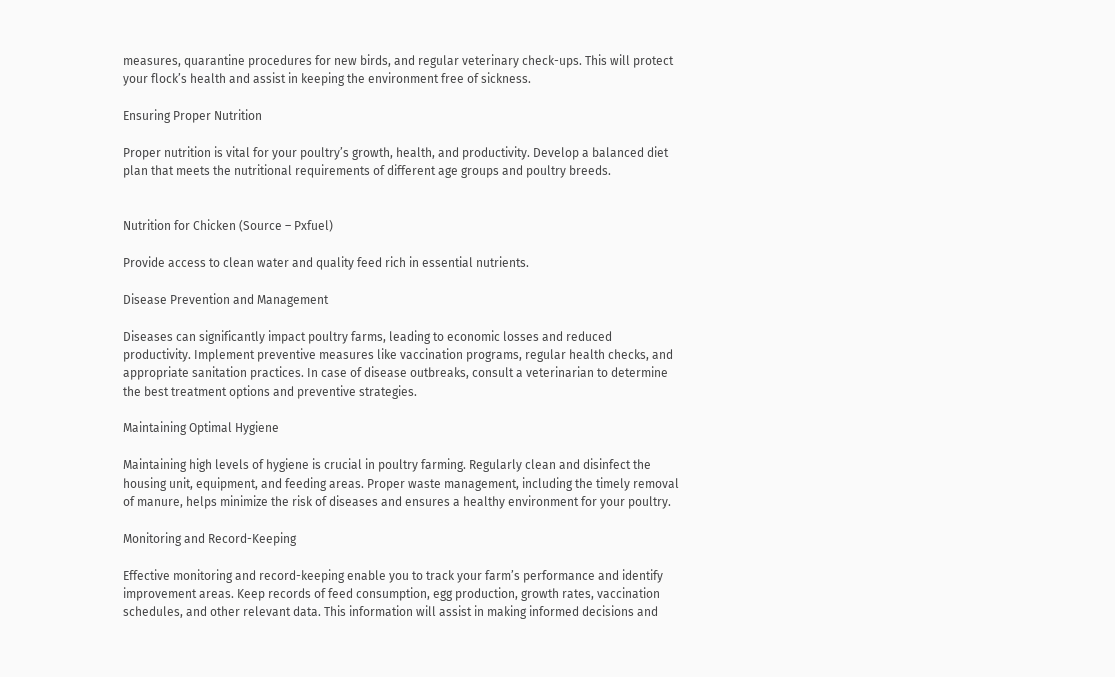measures, quarantine procedures for new birds, and regular veterinary check-ups. This will protect your flock’s health and assist in keeping the environment free of sickness.

Ensuring Proper Nutrition

Proper nutrition is vital for your poultry’s growth, health, and productivity. Develop a balanced diet plan that meets the nutritional requirements of different age groups and poultry breeds.


Nutrition for Chicken (Source – Pxfuel)

Provide access to clean water and quality feed rich in essential nutrients.

Disease Prevention and Management

Diseases can significantly impact poultry farms, leading to economic losses and reduced productivity. Implement preventive measures like vaccination programs, regular health checks, and appropriate sanitation practices. In case of disease outbreaks, consult a veterinarian to determine the best treatment options and preventive strategies.

Maintaining Optimal Hygiene

Maintaining high levels of hygiene is crucial in poultry farming. Regularly clean and disinfect the housing unit, equipment, and feeding areas. Proper waste management, including the timely removal of manure, helps minimize the risk of diseases and ensures a healthy environment for your poultry.

Monitoring and Record-Keeping

Effective monitoring and record-keeping enable you to track your farm’s performance and identify improvement areas. Keep records of feed consumption, egg production, growth rates, vaccination schedules, and other relevant data. This information will assist in making informed decisions and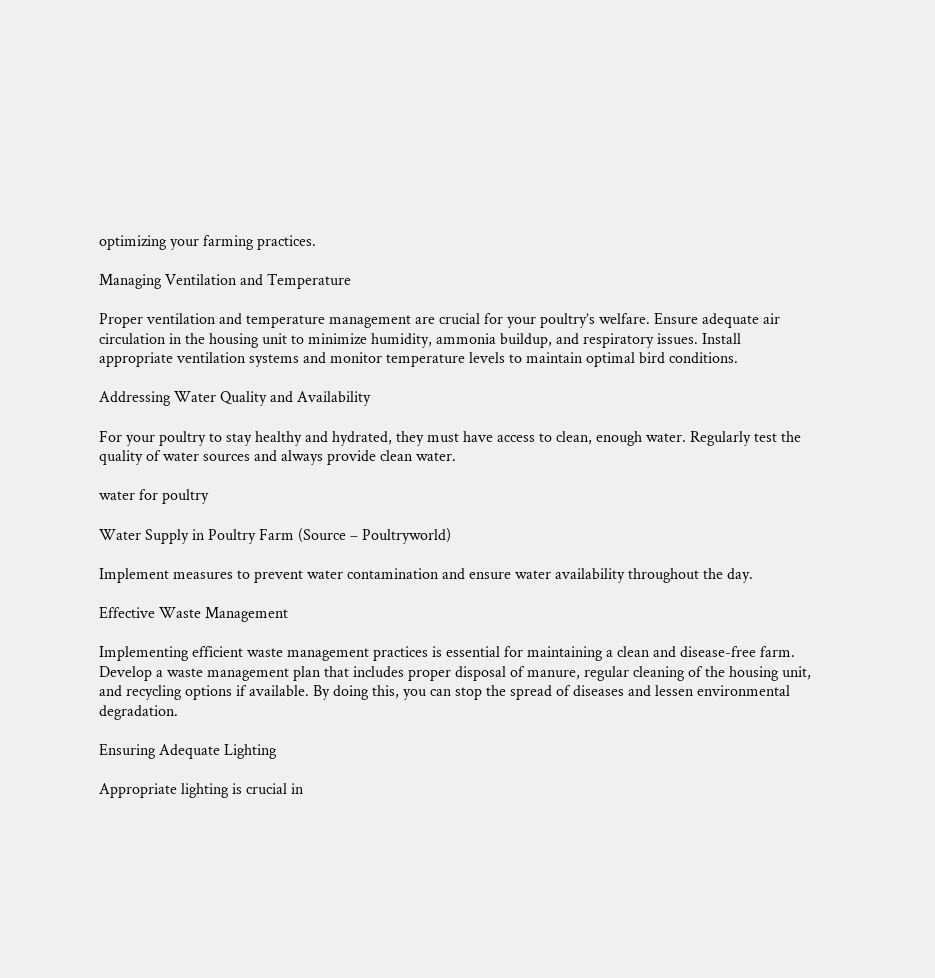optimizing your farming practices.

Managing Ventilation and Temperature

Proper ventilation and temperature management are crucial for your poultry’s welfare. Ensure adequate air circulation in the housing unit to minimize humidity, ammonia buildup, and respiratory issues. Install appropriate ventilation systems and monitor temperature levels to maintain optimal bird conditions.

Addressing Water Quality and Availability

For your poultry to stay healthy and hydrated, they must have access to clean, enough water. Regularly test the quality of water sources and always provide clean water.

water for poultry

Water Supply in Poultry Farm (Source – Poultryworld)

Implement measures to prevent water contamination and ensure water availability throughout the day.

Effective Waste Management

Implementing efficient waste management practices is essential for maintaining a clean and disease-free farm. Develop a waste management plan that includes proper disposal of manure, regular cleaning of the housing unit, and recycling options if available. By doing this, you can stop the spread of diseases and lessen environmental degradation.

Ensuring Adequate Lighting

Appropriate lighting is crucial in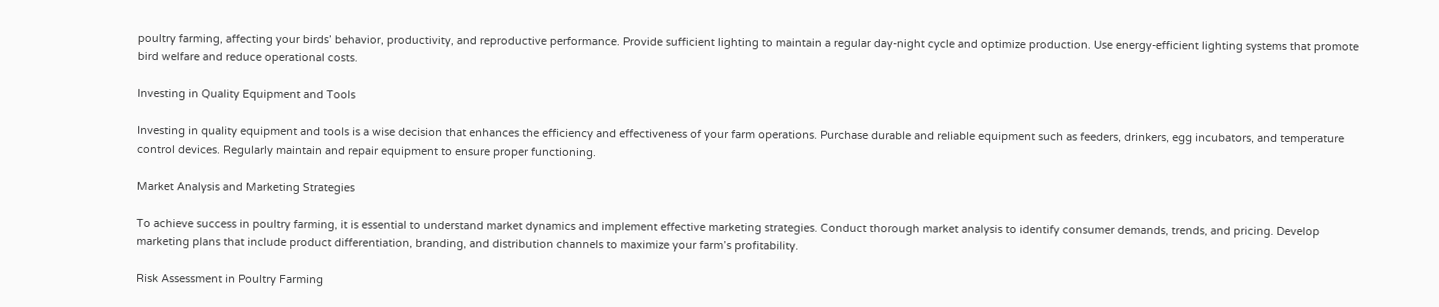poultry farming, affecting your birds’ behavior, productivity, and reproductive performance. Provide sufficient lighting to maintain a regular day-night cycle and optimize production. Use energy-efficient lighting systems that promote bird welfare and reduce operational costs.

Investing in Quality Equipment and Tools

Investing in quality equipment and tools is a wise decision that enhances the efficiency and effectiveness of your farm operations. Purchase durable and reliable equipment such as feeders, drinkers, egg incubators, and temperature control devices. Regularly maintain and repair equipment to ensure proper functioning.

Market Analysis and Marketing Strategies

To achieve success in poultry farming, it is essential to understand market dynamics and implement effective marketing strategies. Conduct thorough market analysis to identify consumer demands, trends, and pricing. Develop marketing plans that include product differentiation, branding, and distribution channels to maximize your farm’s profitability.

Risk Assessment in Poultry Farming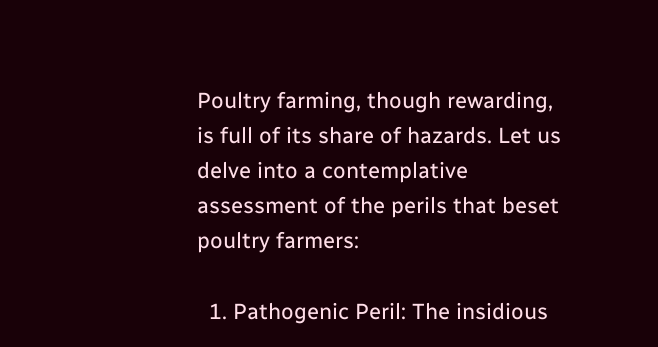Poultry farming, though rewarding, is full of its share of hazards. Let us delve into a contemplative assessment of the perils that beset poultry farmers:

  1. Pathogenic Peril: The insidious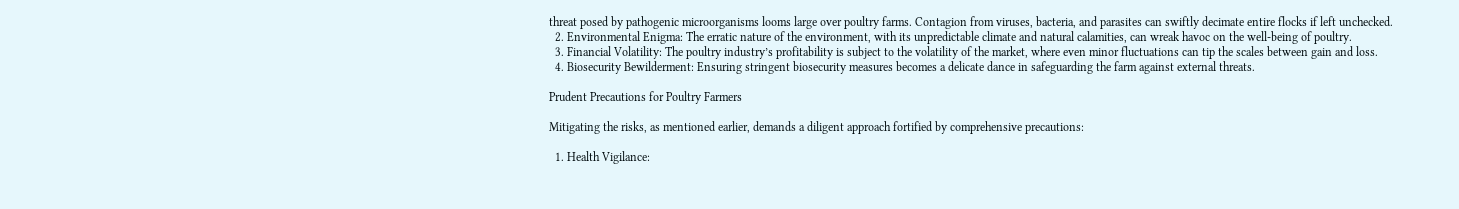threat posed by pathogenic microorganisms looms large over poultry farms. Contagion from viruses, bacteria, and parasites can swiftly decimate entire flocks if left unchecked.
  2. Environmental Enigma: The erratic nature of the environment, with its unpredictable climate and natural calamities, can wreak havoc on the well-being of poultry.
  3. Financial Volatility: The poultry industry’s profitability is subject to the volatility of the market, where even minor fluctuations can tip the scales between gain and loss.
  4. Biosecurity Bewilderment: Ensuring stringent biosecurity measures becomes a delicate dance in safeguarding the farm against external threats.

Prudent Precautions for Poultry Farmers

Mitigating the risks, as mentioned earlier, demands a diligent approach fortified by comprehensive precautions:

  1. Health Vigilance: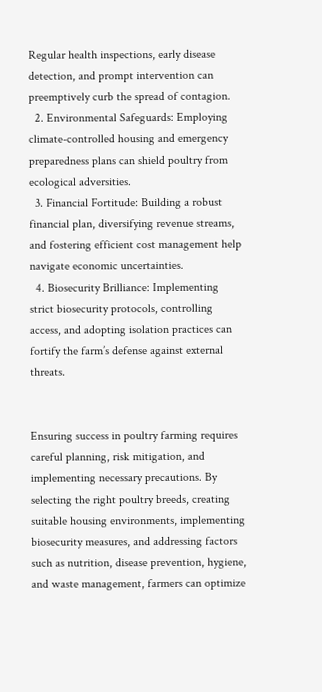Regular health inspections, early disease detection, and prompt intervention can preemptively curb the spread of contagion.
  2. Environmental Safeguards: Employing climate-controlled housing and emergency preparedness plans can shield poultry from ecological adversities.
  3. Financial Fortitude: Building a robust financial plan, diversifying revenue streams, and fostering efficient cost management help navigate economic uncertainties.
  4. Biosecurity Brilliance: Implementing strict biosecurity protocols, controlling access, and adopting isolation practices can fortify the farm’s defense against external threats.


Ensuring success in poultry farming requires careful planning, risk mitigation, and implementing necessary precautions. By selecting the right poultry breeds, creating suitable housing environments, implementing biosecurity measures, and addressing factors such as nutrition, disease prevention, hygiene, and waste management, farmers can optimize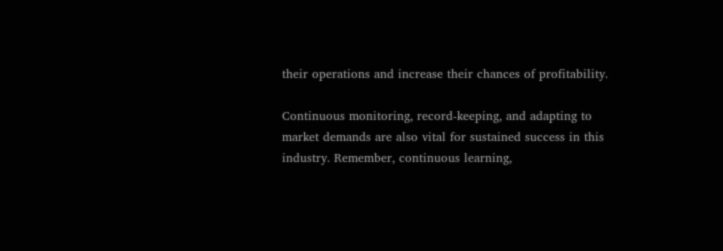their operations and increase their chances of profitability.

Continuous monitoring, record-keeping, and adapting to market demands are also vital for sustained success in this industry. Remember, continuous learning,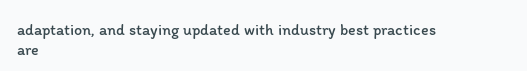adaptation, and staying updated with industry best practices are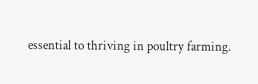essential to thriving in poultry farming.